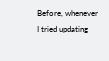Before, whenever I tried updating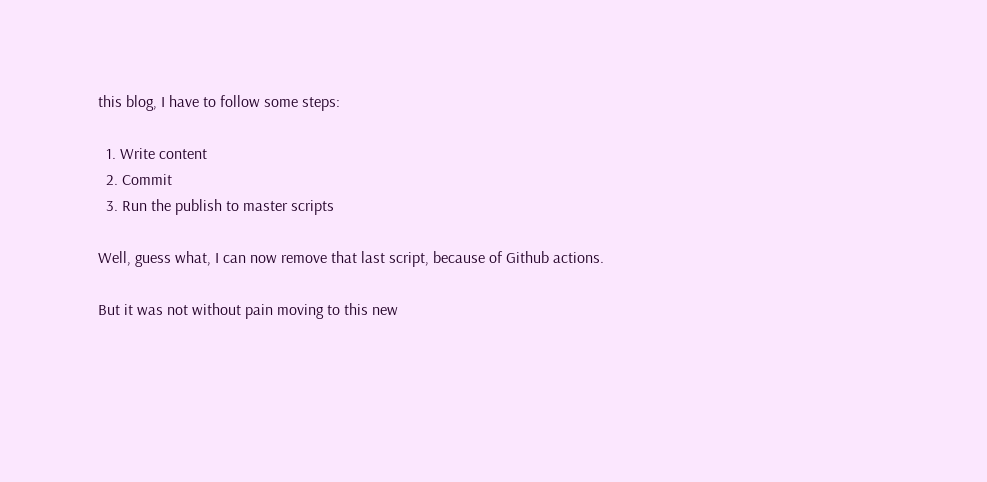this blog, I have to follow some steps:

  1. Write content
  2. Commit
  3. Run the publish to master scripts

Well, guess what, I can now remove that last script, because of Github actions.

But it was not without pain moving to this new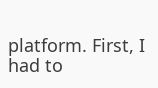platform. First, I had to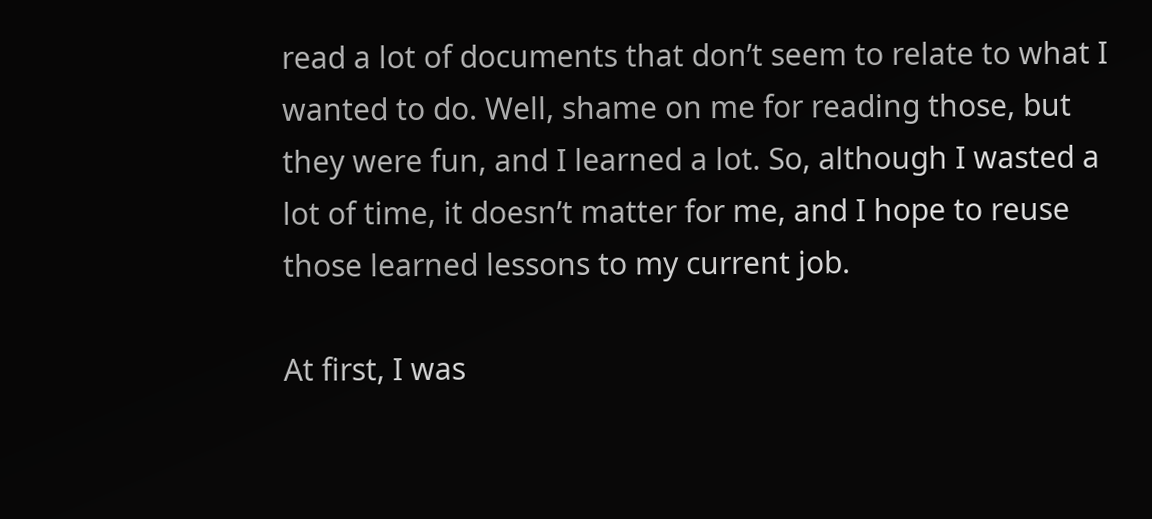read a lot of documents that don’t seem to relate to what I wanted to do. Well, shame on me for reading those, but they were fun, and I learned a lot. So, although I wasted a lot of time, it doesn’t matter for me, and I hope to reuse those learned lessons to my current job.

At first, I was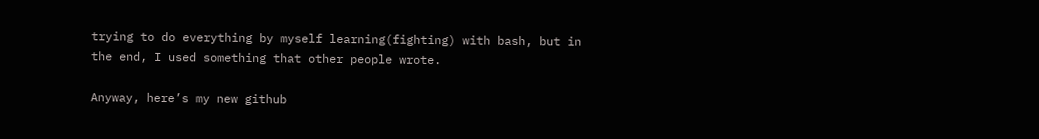trying to do everything by myself learning(fighting) with bash, but in the end, I used something that other people wrote.

Anyway, here’s my new github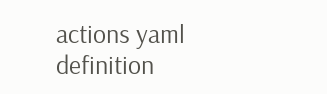actions yaml definition